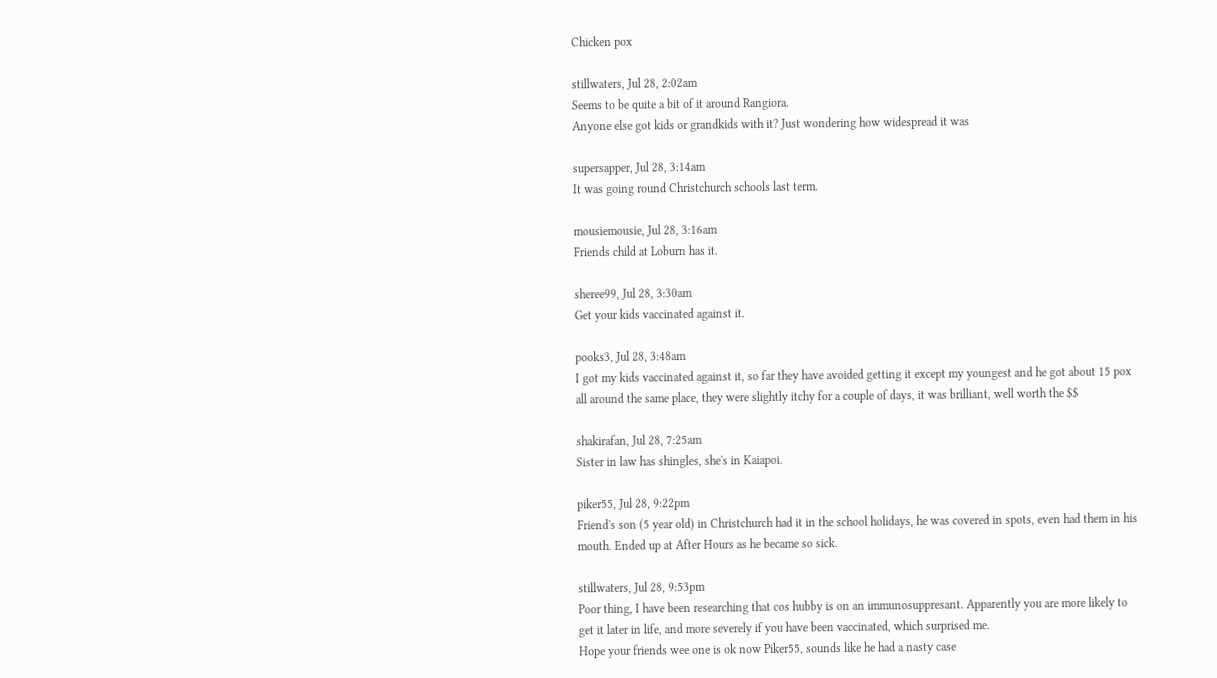Chicken pox

stillwaters, Jul 28, 2:02am
Seems to be quite a bit of it around Rangiora.
Anyone else got kids or grandkids with it? Just wondering how widespread it was

supersapper, Jul 28, 3:14am
It was going round Christchurch schools last term.

mousiemousie, Jul 28, 3:16am
Friends child at Loburn has it.

sheree99, Jul 28, 3:30am
Get your kids vaccinated against it.

pooks3, Jul 28, 3:48am
I got my kids vaccinated against it, so far they have avoided getting it except my youngest and he got about 15 pox all around the same place, they were slightly itchy for a couple of days, it was brilliant, well worth the $$

shakirafan, Jul 28, 7:25am
Sister in law has shingles, she's in Kaiapoi.

piker55, Jul 28, 9:22pm
Friend's son (5 year old) in Christchurch had it in the school holidays, he was covered in spots, even had them in his mouth. Ended up at After Hours as he became so sick.

stillwaters, Jul 28, 9:53pm
Poor thing, I have been researching that cos hubby is on an immunosuppresant. Apparently you are more likely to get it later in life, and more severely if you have been vaccinated, which surprised me.
Hope your friends wee one is ok now Piker55, sounds like he had a nasty case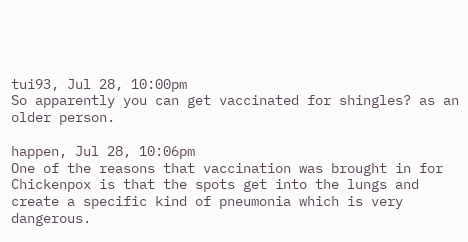tui93, Jul 28, 10:00pm
So apparently you can get vaccinated for shingles? as an older person.

happen, Jul 28, 10:06pm
One of the reasons that vaccination was brought in for Chickenpox is that the spots get into the lungs and create a specific kind of pneumonia which is very dangerous.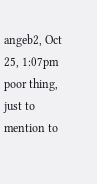angeb2, Oct 25, 1:07pm
poor thing, just to mention to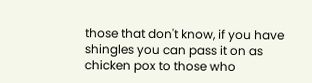those that don't know, if you have shingles you can pass it on as chicken pox to those who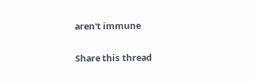aren't immune

Share this thread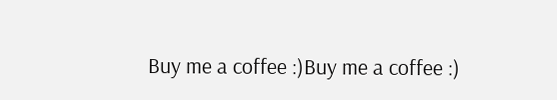Buy me a coffee :)Buy me a coffee :)